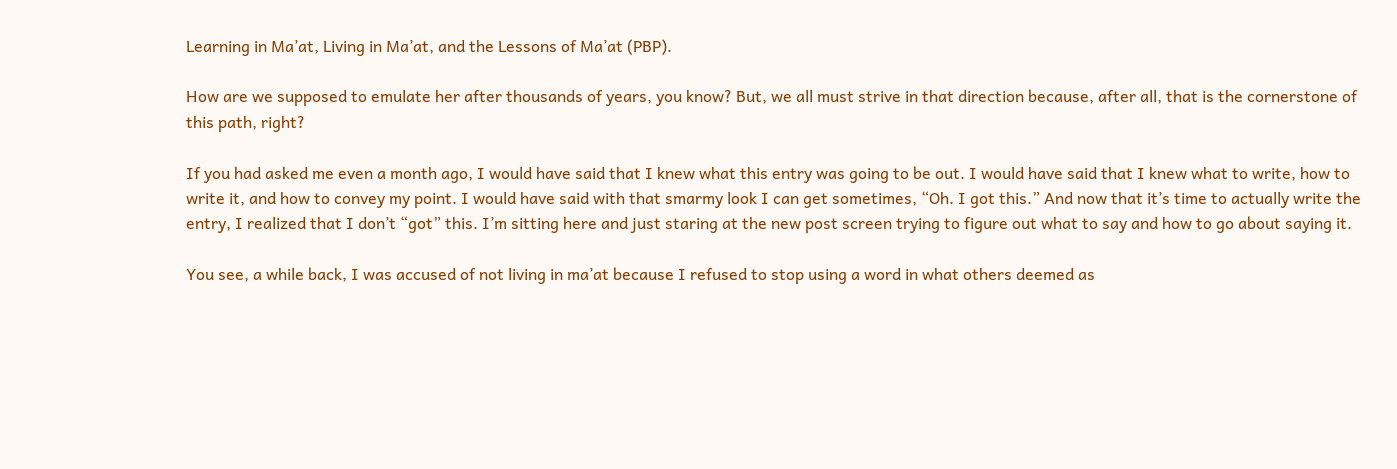Learning in Ma’at, Living in Ma’at, and the Lessons of Ma’at (PBP).

How are we supposed to emulate her after thousands of years, you know? But, we all must strive in that direction because, after all, that is the cornerstone of this path, right?

If you had asked me even a month ago, I would have said that I knew what this entry was going to be out. I would have said that I knew what to write, how to write it, and how to convey my point. I would have said with that smarmy look I can get sometimes, “Oh. I got this.” And now that it’s time to actually write the entry, I realized that I don’t “got” this. I’m sitting here and just staring at the new post screen trying to figure out what to say and how to go about saying it.

You see, a while back, I was accused of not living in ma’at because I refused to stop using a word in what others deemed as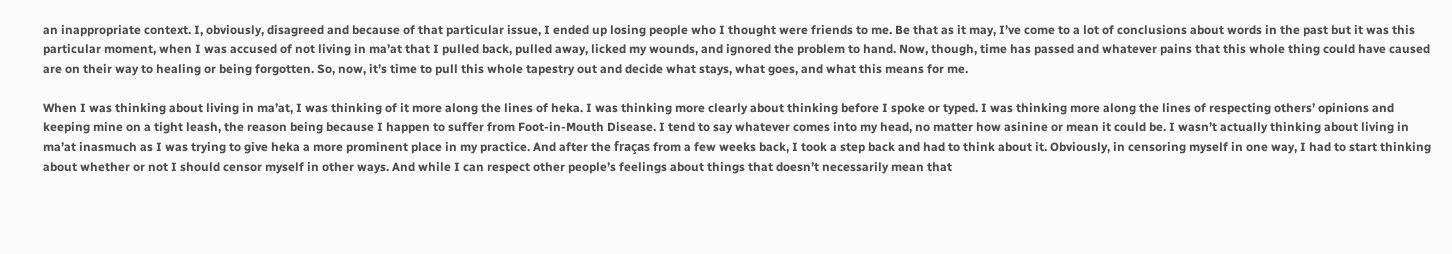an inappropriate context. I, obviously, disagreed and because of that particular issue, I ended up losing people who I thought were friends to me. Be that as it may, I’ve come to a lot of conclusions about words in the past but it was this particular moment, when I was accused of not living in ma’at that I pulled back, pulled away, licked my wounds, and ignored the problem to hand. Now, though, time has passed and whatever pains that this whole thing could have caused are on their way to healing or being forgotten. So, now, it’s time to pull this whole tapestry out and decide what stays, what goes, and what this means for me.

When I was thinking about living in ma’at, I was thinking of it more along the lines of heka. I was thinking more clearly about thinking before I spoke or typed. I was thinking more along the lines of respecting others’ opinions and keeping mine on a tight leash, the reason being because I happen to suffer from Foot-in-Mouth Disease. I tend to say whatever comes into my head, no matter how asinine or mean it could be. I wasn’t actually thinking about living in ma’at inasmuch as I was trying to give heka a more prominent place in my practice. And after the fraças from a few weeks back, I took a step back and had to think about it. Obviously, in censoring myself in one way, I had to start thinking about whether or not I should censor myself in other ways. And while I can respect other people’s feelings about things that doesn’t necessarily mean that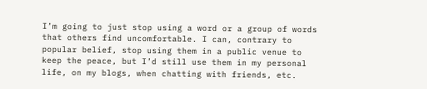I’m going to just stop using a word or a group of words that others find uncomfortable. I can, contrary to popular belief, stop using them in a public venue to keep the peace, but I’d still use them in my personal life, on my blogs, when chatting with friends, etc.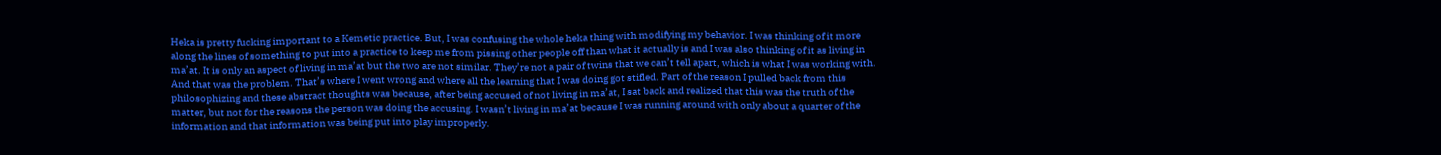Heka is pretty fucking important to a Kemetic practice. But, I was confusing the whole heka thing with modifying my behavior. I was thinking of it more along the lines of something to put into a practice to keep me from pissing other people off than what it actually is and I was also thinking of it as living in ma’at. It is only an aspect of living in ma’at but the two are not similar. They’re not a pair of twins that we can’t tell apart, which is what I was working with. And that was the problem. That’s where I went wrong and where all the learning that I was doing got stifled. Part of the reason I pulled back from this philosophizing and these abstract thoughts was because, after being accused of not living in ma’at, I sat back and realized that this was the truth of the matter, but not for the reasons the person was doing the accusing. I wasn’t living in ma’at because I was running around with only about a quarter of the information and that information was being put into play improperly.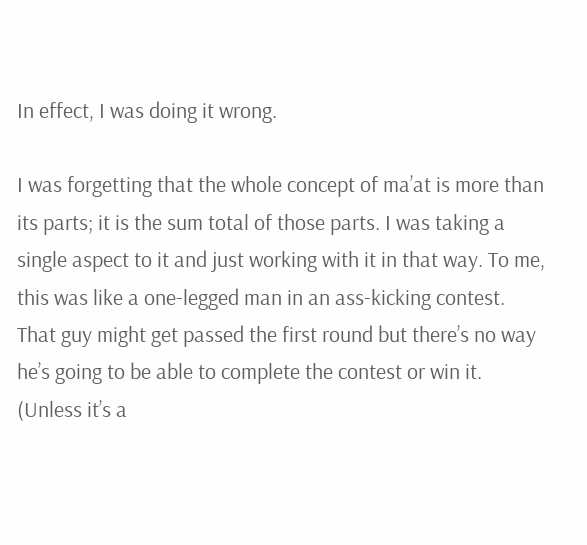In effect, I was doing it wrong.

I was forgetting that the whole concept of ma’at is more than its parts; it is the sum total of those parts. I was taking a single aspect to it and just working with it in that way. To me, this was like a one-legged man in an ass-kicking contest. That guy might get passed the first round but there’s no way he’s going to be able to complete the contest or win it. (Unless it’s a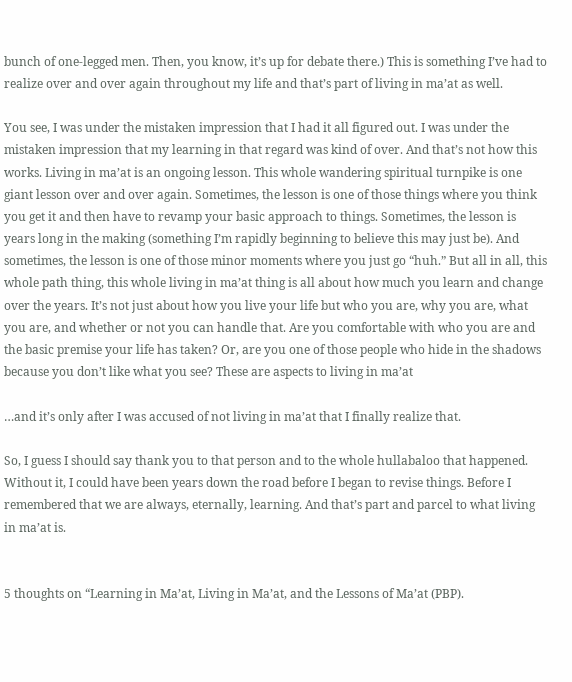bunch of one-legged men. Then, you know, it’s up for debate there.) This is something I’ve had to realize over and over again throughout my life and that’s part of living in ma’at as well.

You see, I was under the mistaken impression that I had it all figured out. I was under the mistaken impression that my learning in that regard was kind of over. And that’s not how this works. Living in ma’at is an ongoing lesson. This whole wandering spiritual turnpike is one giant lesson over and over again. Sometimes, the lesson is one of those things where you think you get it and then have to revamp your basic approach to things. Sometimes, the lesson is years long in the making (something I’m rapidly beginning to believe this may just be). And sometimes, the lesson is one of those minor moments where you just go “huh.” But all in all, this whole path thing, this whole living in ma’at thing is all about how much you learn and change over the years. It’s not just about how you live your life but who you are, why you are, what you are, and whether or not you can handle that. Are you comfortable with who you are and the basic premise your life has taken? Or, are you one of those people who hide in the shadows because you don’t like what you see? These are aspects to living in ma’at

…and it’s only after I was accused of not living in ma’at that I finally realize that.

So, I guess I should say thank you to that person and to the whole hullabaloo that happened. Without it, I could have been years down the road before I began to revise things. Before I remembered that we are always, eternally, learning. And that’s part and parcel to what living in ma’at is.


5 thoughts on “Learning in Ma’at, Living in Ma’at, and the Lessons of Ma’at (PBP).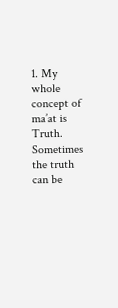1. My whole concept of ma’at is Truth. Sometimes the truth can be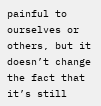painful to ourselves or others, but it doesn’t change the fact that it’s still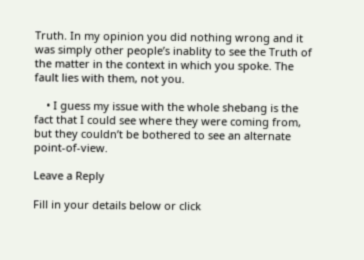Truth. In my opinion you did nothing wrong and it was simply other people’s inablity to see the Truth of the matter in the context in which you spoke. The fault lies with them, not you.

    • I guess my issue with the whole shebang is the fact that I could see where they were coming from, but they couldn’t be bothered to see an alternate point-of-view.

Leave a Reply

Fill in your details below or click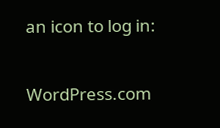an icon to log in:

WordPress.com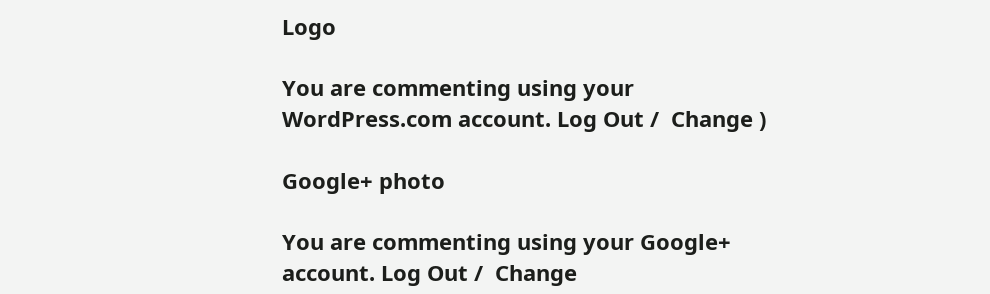Logo

You are commenting using your WordPress.com account. Log Out /  Change )

Google+ photo

You are commenting using your Google+ account. Log Out /  Change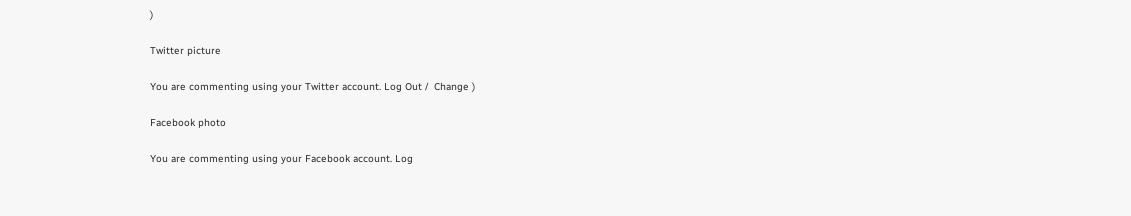)

Twitter picture

You are commenting using your Twitter account. Log Out /  Change )

Facebook photo

You are commenting using your Facebook account. Log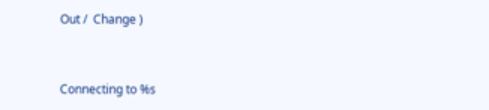Out /  Change )


Connecting to %s